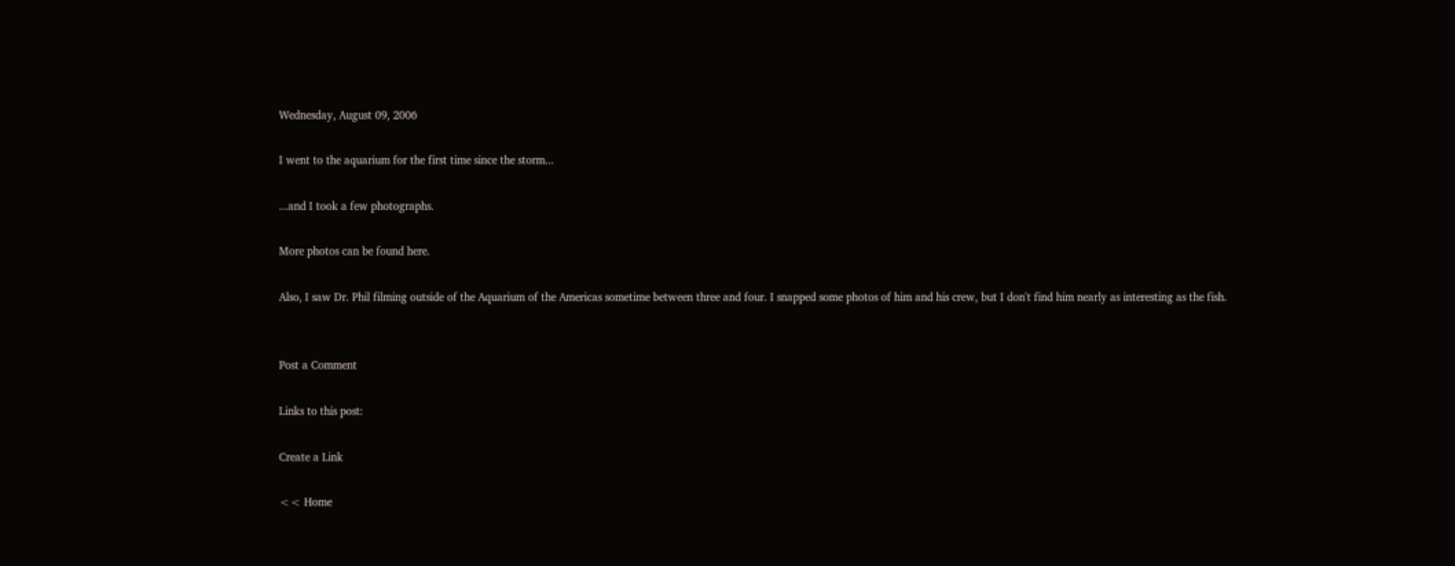Wednesday, August 09, 2006

I went to the aquarium for the first time since the storm...

...and I took a few photographs.

More photos can be found here.

Also, I saw Dr. Phil filming outside of the Aquarium of the Americas sometime between three and four. I snapped some photos of him and his crew, but I don't find him nearly as interesting as the fish.


Post a Comment

Links to this post:

Create a Link

<< Home